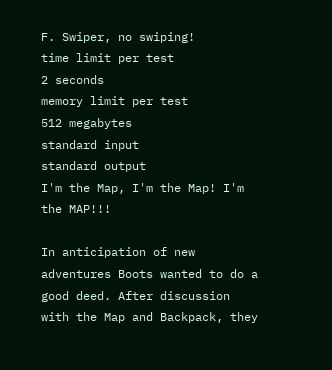F. Swiper, no swiping!
time limit per test
2 seconds
memory limit per test
512 megabytes
standard input
standard output
I'm the Map, I'm the Map! I'm the MAP!!!

In anticipation of new adventures Boots wanted to do a good deed. After discussion with the Map and Backpack, they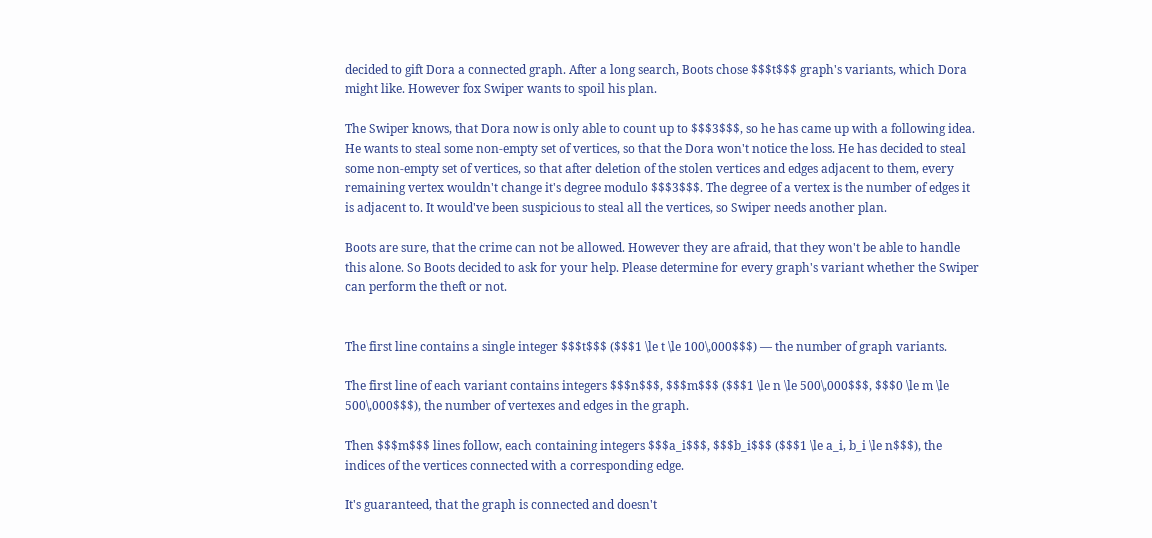decided to gift Dora a connected graph. After a long search, Boots chose $$$t$$$ graph's variants, which Dora might like. However fox Swiper wants to spoil his plan.

The Swiper knows, that Dora now is only able to count up to $$$3$$$, so he has came up with a following idea. He wants to steal some non-empty set of vertices, so that the Dora won't notice the loss. He has decided to steal some non-empty set of vertices, so that after deletion of the stolen vertices and edges adjacent to them, every remaining vertex wouldn't change it's degree modulo $$$3$$$. The degree of a vertex is the number of edges it is adjacent to. It would've been suspicious to steal all the vertices, so Swiper needs another plan.

Boots are sure, that the crime can not be allowed. However they are afraid, that they won't be able to handle this alone. So Boots decided to ask for your help. Please determine for every graph's variant whether the Swiper can perform the theft or not.


The first line contains a single integer $$$t$$$ ($$$1 \le t \le 100\,000$$$) — the number of graph variants.

The first line of each variant contains integers $$$n$$$, $$$m$$$ ($$$1 \le n \le 500\,000$$$, $$$0 \le m \le 500\,000$$$), the number of vertexes and edges in the graph.

Then $$$m$$$ lines follow, each containing integers $$$a_i$$$, $$$b_i$$$ ($$$1 \le a_i, b_i \le n$$$), the indices of the vertices connected with a corresponding edge.

It's guaranteed, that the graph is connected and doesn't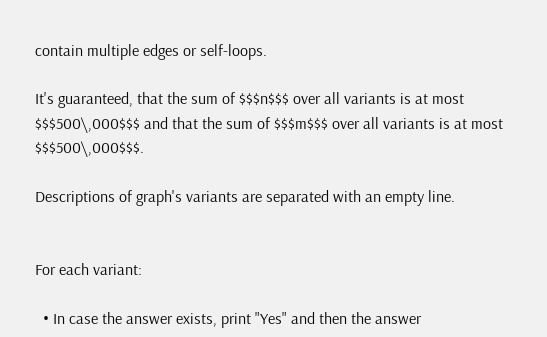contain multiple edges or self-loops.

It's guaranteed, that the sum of $$$n$$$ over all variants is at most $$$500\,000$$$ and that the sum of $$$m$$$ over all variants is at most $$$500\,000$$$.

Descriptions of graph's variants are separated with an empty line.


For each variant:

  • In case the answer exists, print "Yes" and then the answer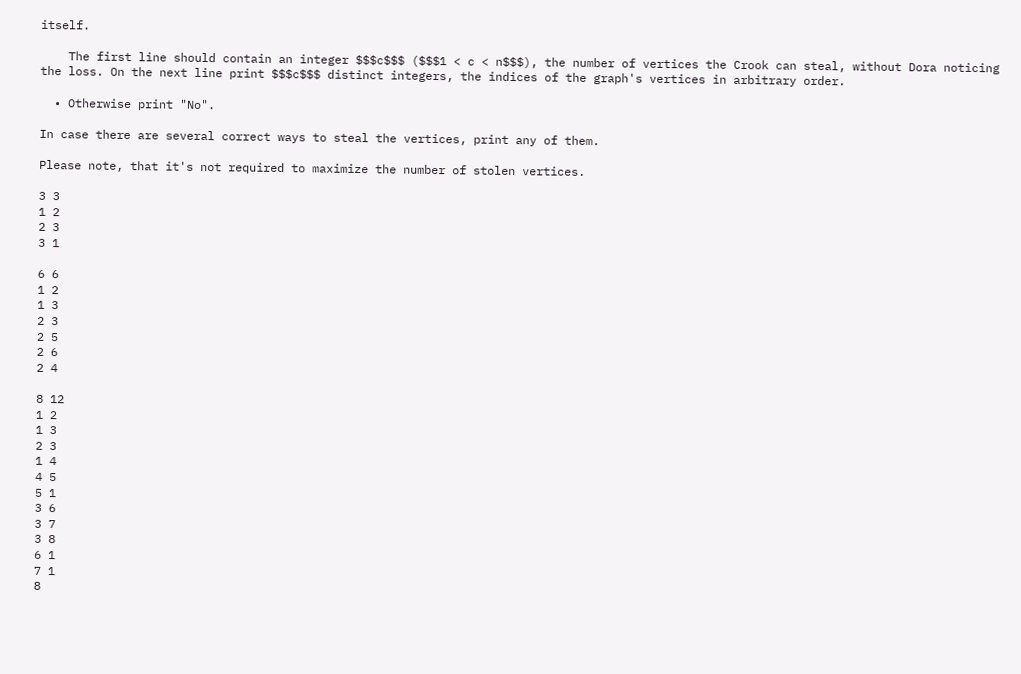itself.

    The first line should contain an integer $$$c$$$ ($$$1 < c < n$$$), the number of vertices the Crook can steal, without Dora noticing the loss. On the next line print $$$c$$$ distinct integers, the indices of the graph's vertices in arbitrary order.

  • Otherwise print "No".

In case there are several correct ways to steal the vertices, print any of them.

Please note, that it's not required to maximize the number of stolen vertices.

3 3
1 2
2 3
3 1

6 6
1 2
1 3
2 3
2 5
2 6
2 4

8 12
1 2
1 3
2 3
1 4
4 5
5 1
3 6
3 7
3 8
6 1
7 1
8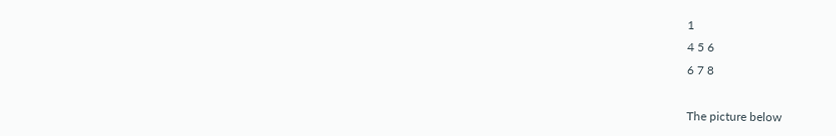1
4 5 6
6 7 8

The picture below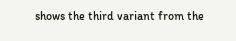shows the third variant from the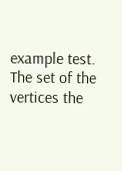example test. The set of the vertices the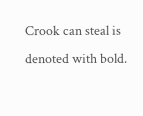Crook can steal is denoted with bold.